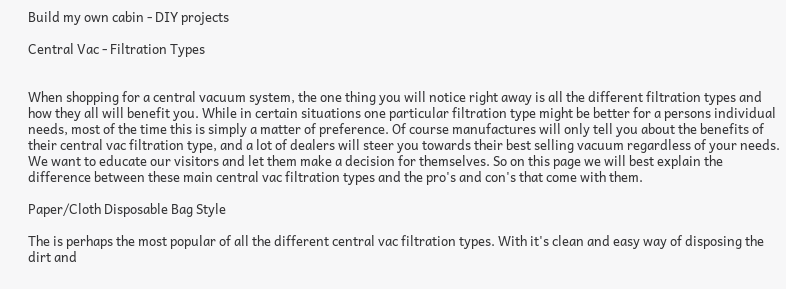Build my own cabin - DIY projects

Central Vac - Filtration Types


When shopping for a central vacuum system, the one thing you will notice right away is all the different filtration types and how they all will benefit you. While in certain situations one particular filtration type might be better for a persons individual needs, most of the time this is simply a matter of preference. Of course manufactures will only tell you about the benefits of their central vac filtration type, and a lot of dealers will steer you towards their best selling vacuum regardless of your needs. We want to educate our visitors and let them make a decision for themselves. So on this page we will best explain the difference between these main central vac filtration types and the pro's and con's that come with them.

Paper/Cloth Disposable Bag Style

The is perhaps the most popular of all the different central vac filtration types. With it's clean and easy way of disposing the dirt and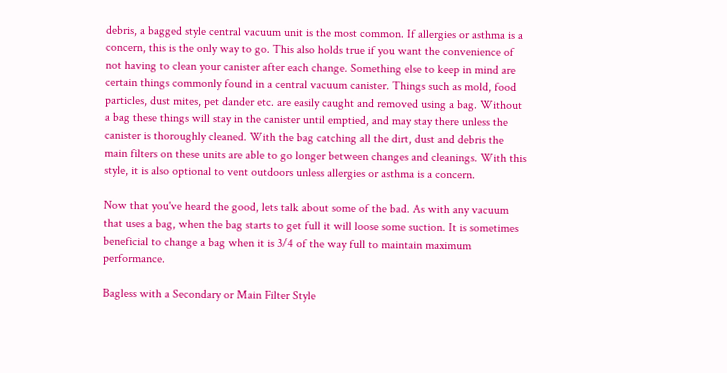debris, a bagged style central vacuum unit is the most common. If allergies or asthma is a concern, this is the only way to go. This also holds true if you want the convenience of not having to clean your canister after each change. Something else to keep in mind are certain things commonly found in a central vacuum canister. Things such as mold, food particles, dust mites, pet dander etc. are easily caught and removed using a bag. Without a bag these things will stay in the canister until emptied, and may stay there unless the canister is thoroughly cleaned. With the bag catching all the dirt, dust and debris the main filters on these units are able to go longer between changes and cleanings. With this style, it is also optional to vent outdoors unless allergies or asthma is a concern.

Now that you've heard the good, lets talk about some of the bad. As with any vacuum that uses a bag, when the bag starts to get full it will loose some suction. It is sometimes beneficial to change a bag when it is 3/4 of the way full to maintain maximum performance.

Bagless with a Secondary or Main Filter Style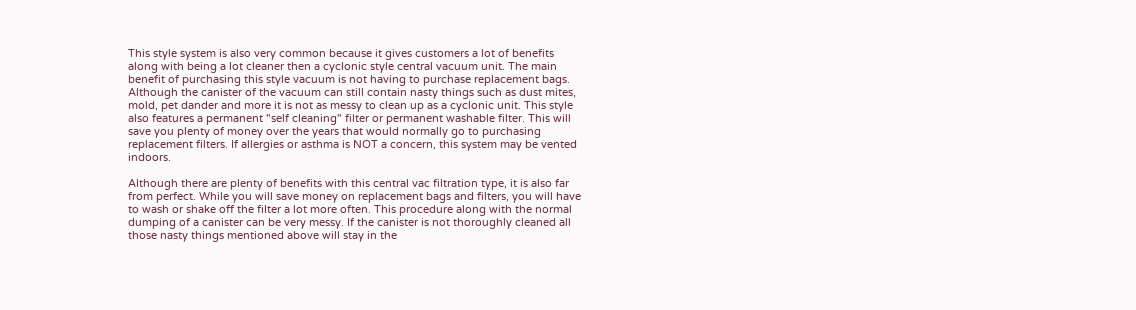This style system is also very common because it gives customers a lot of benefits along with being a lot cleaner then a cyclonic style central vacuum unit. The main benefit of purchasing this style vacuum is not having to purchase replacement bags. Although the canister of the vacuum can still contain nasty things such as dust mites, mold, pet dander and more it is not as messy to clean up as a cyclonic unit. This style also features a permanent "self cleaning" filter or permanent washable filter. This will save you plenty of money over the years that would normally go to purchasing replacement filters. If allergies or asthma is NOT a concern, this system may be vented indoors.

Although there are plenty of benefits with this central vac filtration type, it is also far from perfect. While you will save money on replacement bags and filters, you will have to wash or shake off the filter a lot more often. This procedure along with the normal dumping of a canister can be very messy. If the canister is not thoroughly cleaned all those nasty things mentioned above will stay in the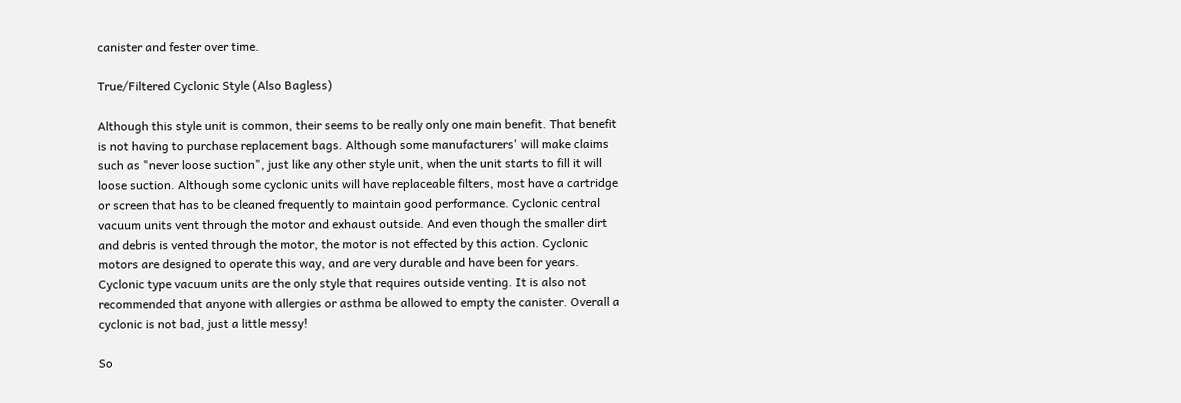canister and fester over time.

True/Filtered Cyclonic Style (Also Bagless)

Although this style unit is common, their seems to be really only one main benefit. That benefit is not having to purchase replacement bags. Although some manufacturers' will make claims such as "never loose suction", just like any other style unit, when the unit starts to fill it will loose suction. Although some cyclonic units will have replaceable filters, most have a cartridge or screen that has to be cleaned frequently to maintain good performance. Cyclonic central vacuum units vent through the motor and exhaust outside. And even though the smaller dirt and debris is vented through the motor, the motor is not effected by this action. Cyclonic motors are designed to operate this way, and are very durable and have been for years. Cyclonic type vacuum units are the only style that requires outside venting. It is also not recommended that anyone with allergies or asthma be allowed to empty the canister. Overall a cyclonic is not bad, just a little messy!

So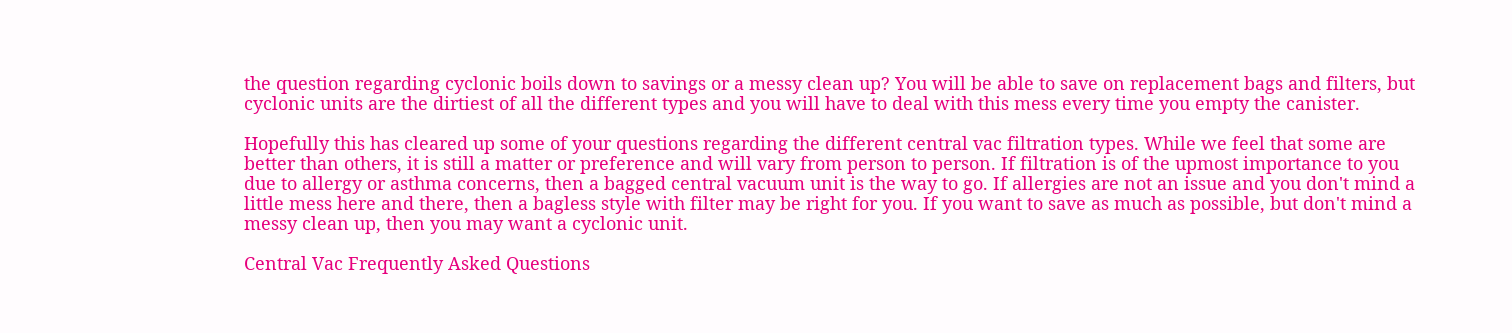the question regarding cyclonic boils down to savings or a messy clean up? You will be able to save on replacement bags and filters, but cyclonic units are the dirtiest of all the different types and you will have to deal with this mess every time you empty the canister.

Hopefully this has cleared up some of your questions regarding the different central vac filtration types. While we feel that some are better than others, it is still a matter or preference and will vary from person to person. If filtration is of the upmost importance to you due to allergy or asthma concerns, then a bagged central vacuum unit is the way to go. If allergies are not an issue and you don't mind a little mess here and there, then a bagless style with filter may be right for you. If you want to save as much as possible, but don't mind a messy clean up, then you may want a cyclonic unit.

Central Vac Frequently Asked Questions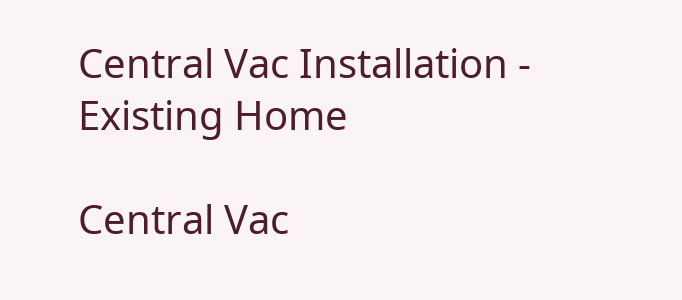Central Vac Installation - Existing Home

Central Vac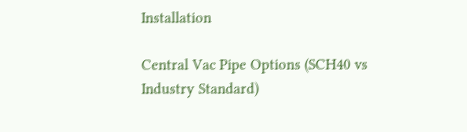Installation

Central Vac Pipe Options (SCH40 vs Industry Standard)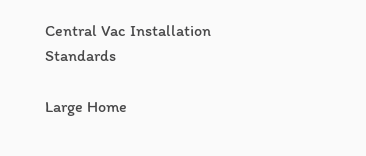Central Vac Installation Standards

Large Home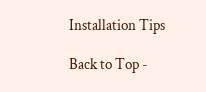Installation Tips

Back to Top -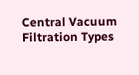Central Vacuum Filtration Types